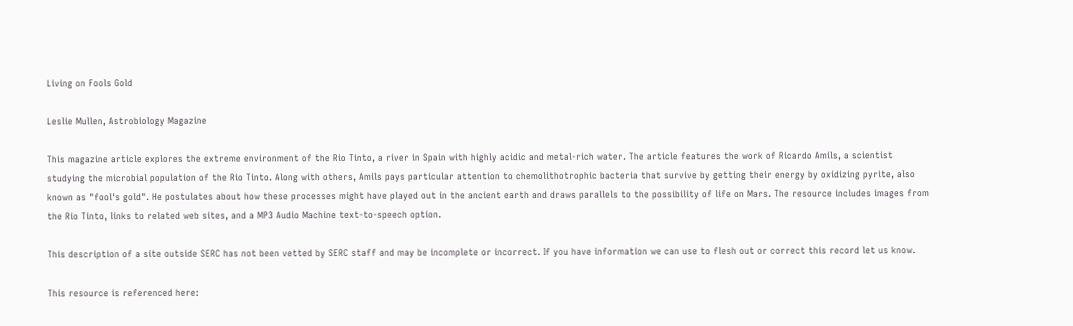Living on Fools Gold

Leslie Mullen, Astrobiology Magazine

This magazine article explores the extreme environment of the Rio Tinto, a river in Spain with highly acidic and metal-rich water. The article features the work of Ricardo Amils, a scientist studying the microbial population of the Rio Tinto. Along with others, Amils pays particular attention to chemolithotrophic bacteria that survive by getting their energy by oxidizing pyrite, also known as "fool's gold". He postulates about how these processes might have played out in the ancient earth and draws parallels to the possibility of life on Mars. The resource includes images from the Rio Tinto, links to related web sites, and a MP3 Audio Machine text-to-speech option.

This description of a site outside SERC has not been vetted by SERC staff and may be incomplete or incorrect. If you have information we can use to flesh out or correct this record let us know.

This resource is referenced here: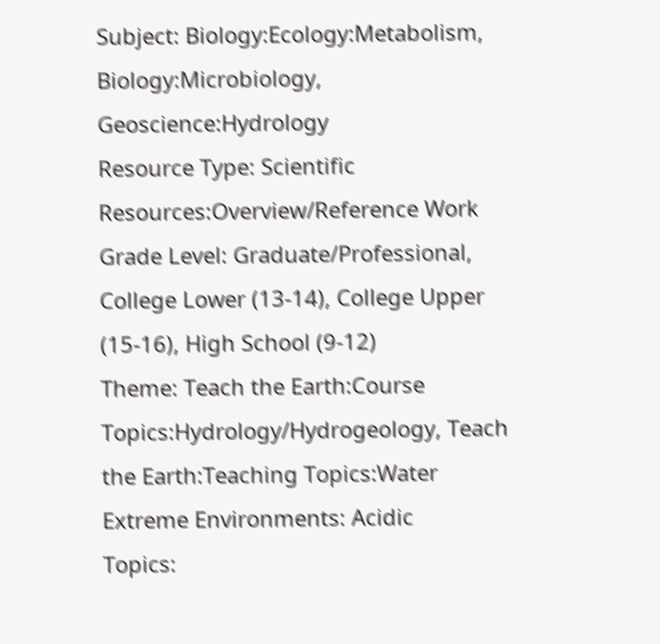Subject: Biology:Ecology:Metabolism, Biology:Microbiology, Geoscience:Hydrology
Resource Type: Scientific Resources:Overview/Reference Work
Grade Level: Graduate/Professional, College Lower (13-14), College Upper (15-16), High School (9-12)
Theme: Teach the Earth:Course Topics:Hydrology/Hydrogeology, Teach the Earth:Teaching Topics:Water
Extreme Environments: Acidic
Topics: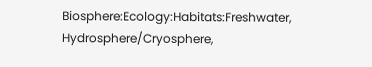Biosphere:Ecology:Habitats:Freshwater, Hydrosphere/Cryosphere,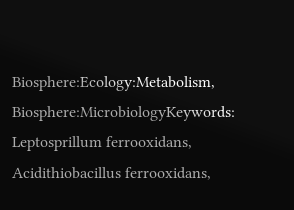Biosphere:Ecology:Metabolism, Biosphere:MicrobiologyKeywords: Leptosprillum ferrooxidans, Acidithiobacillus ferrooxidans,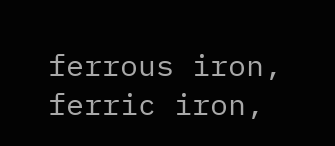ferrous iron, ferric iron,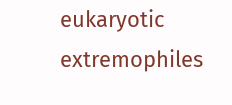eukaryotic extremophiles